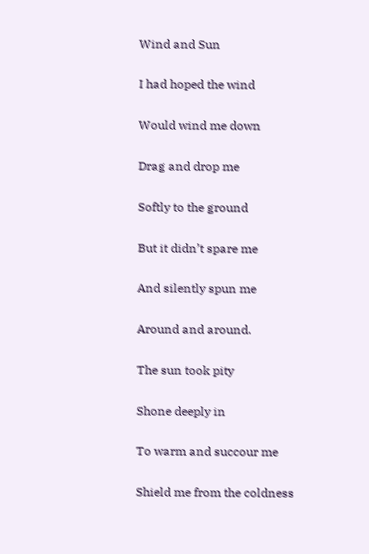Wind and Sun

I had hoped the wind

Would wind me down

Drag and drop me

Softly to the ground

But it didn’t spare me

And silently spun me

Around and around.

The sun took pity

Shone deeply in

To warm and succour me

Shield me from the coldness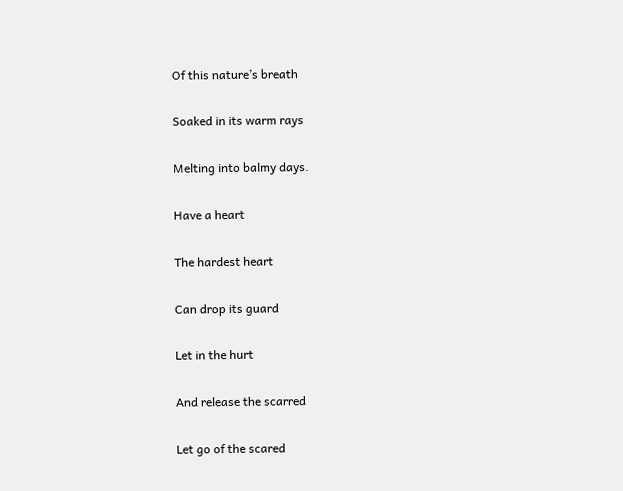Of this nature’s breath

Soaked in its warm rays

Melting into balmy days.

Have a heart

The hardest heart

Can drop its guard

Let in the hurt

And release the scarred

Let go of the scared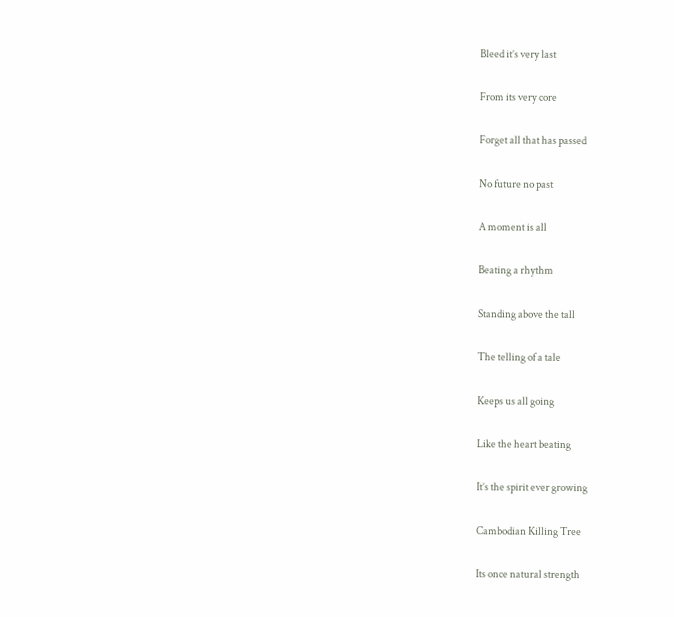Bleed it’s very last

From its very core

Forget all that has passed

No future no past

A moment is all

Beating a rhythm

Standing above the tall

The telling of a tale

Keeps us all going

Like the heart beating

It’s the spirit ever growing

Cambodian Killing Tree

Its once natural strength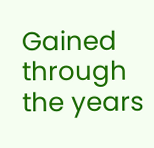Gained through the years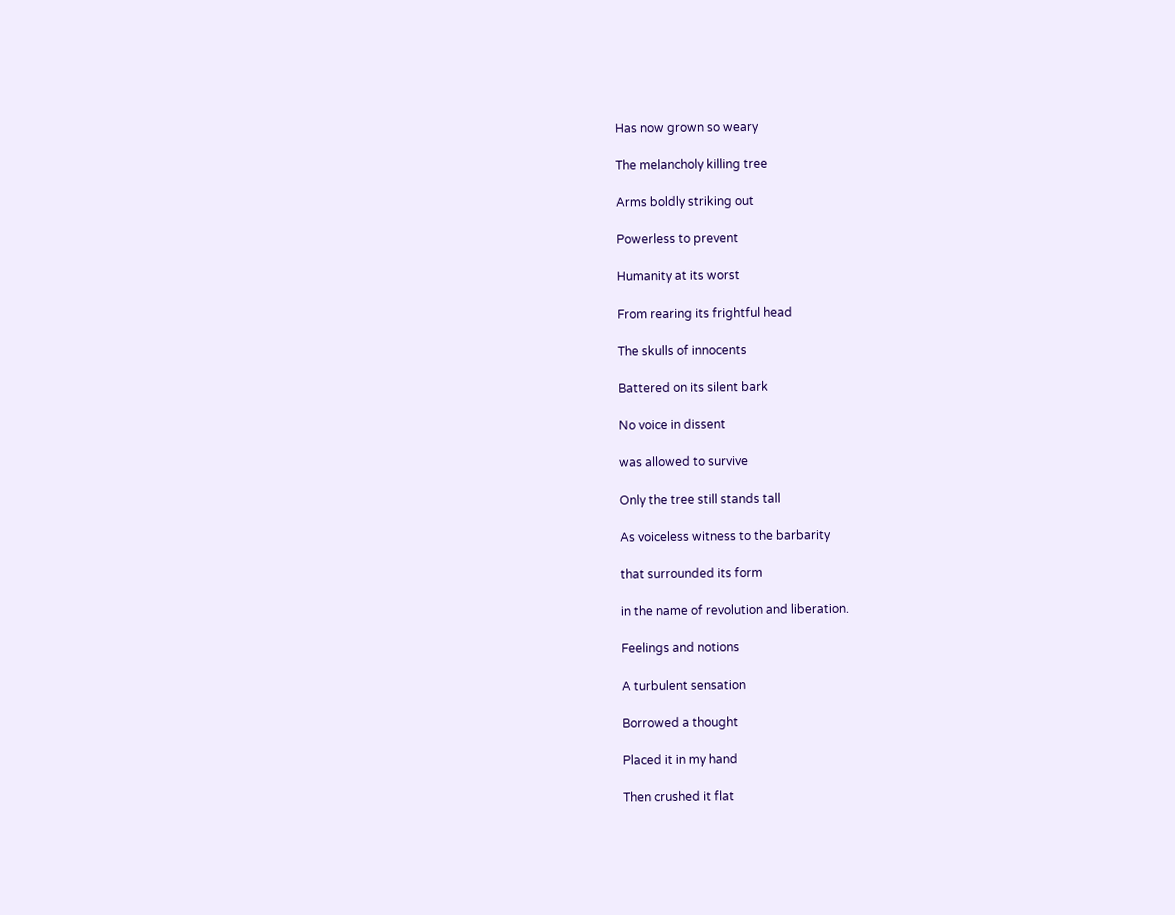Has now grown so weary

The melancholy killing tree

Arms boldly striking out

Powerless to prevent

Humanity at its worst

From rearing its frightful head

The skulls of innocents

Battered on its silent bark

No voice in dissent

was allowed to survive

Only the tree still stands tall

As voiceless witness to the barbarity

that surrounded its form

in the name of revolution and liberation.

Feelings and notions

A turbulent sensation

Borrowed a thought

Placed it in my hand

Then crushed it flat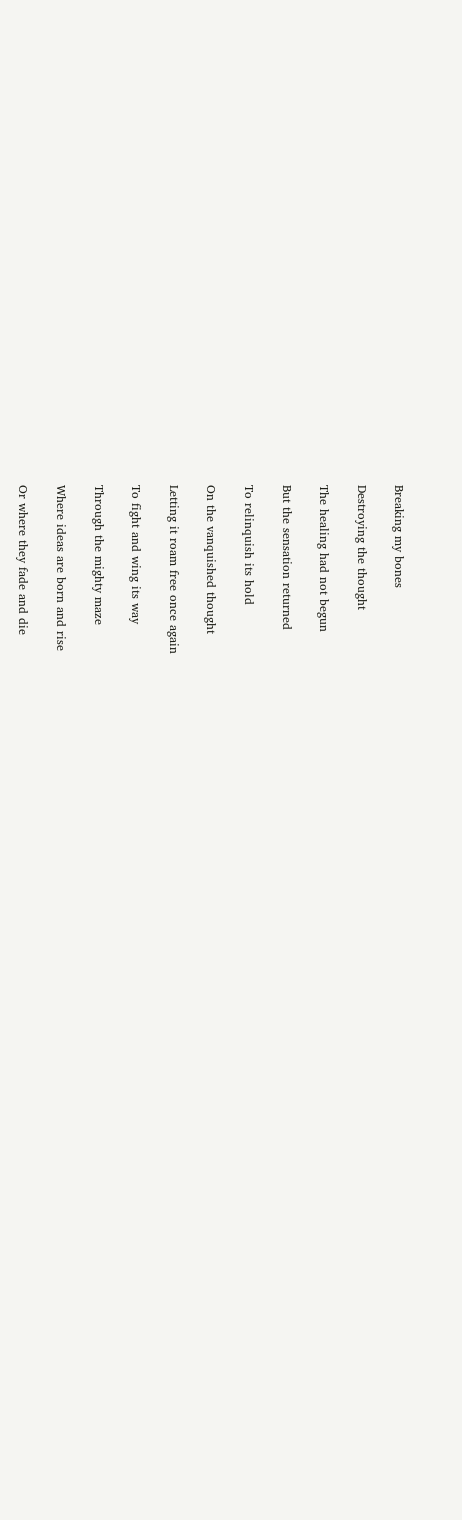Breaking my bones

Destroying the thought

The healing had not begun

But the sensation returned

To relinquish its hold

On the vanquished thought

Letting it roam free once again

To fight and wing its way

Through the mighty maze

Where ideas are born and rise

Or where they fade and die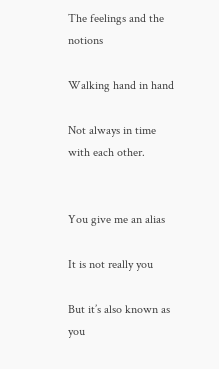The feelings and the notions

Walking hand in hand

Not always in time with each other.


You give me an alias

It is not really you

But it’s also known as you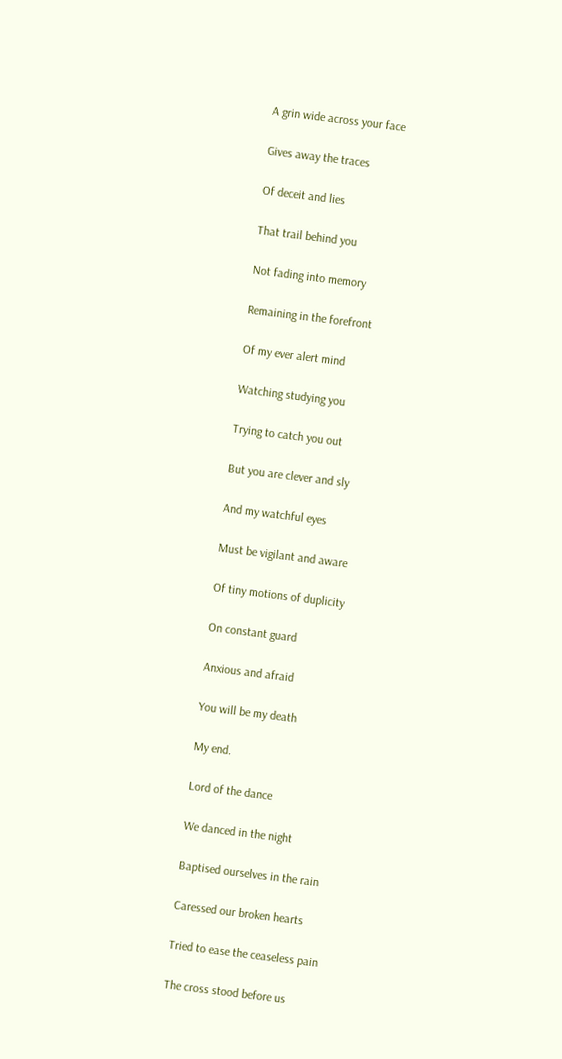A grin wide across your face

Gives away the traces

Of deceit and lies

That trail behind you

Not fading into memory

Remaining in the forefront

Of my ever alert mind

Watching studying you

Trying to catch you out

But you are clever and sly

And my watchful eyes

Must be vigilant and aware

Of tiny motions of duplicity

On constant guard

Anxious and afraid

You will be my death

My end.

Lord of the dance

We danced in the night

Baptised ourselves in the rain

Caressed our broken hearts

Tried to ease the ceaseless pain

The cross stood before us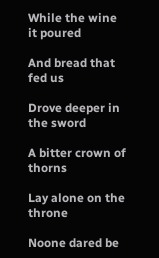While the wine it poured

And bread that fed us

Drove deeper in the sword

A bitter crown of thorns

Lay alone on the throne

Noone dared be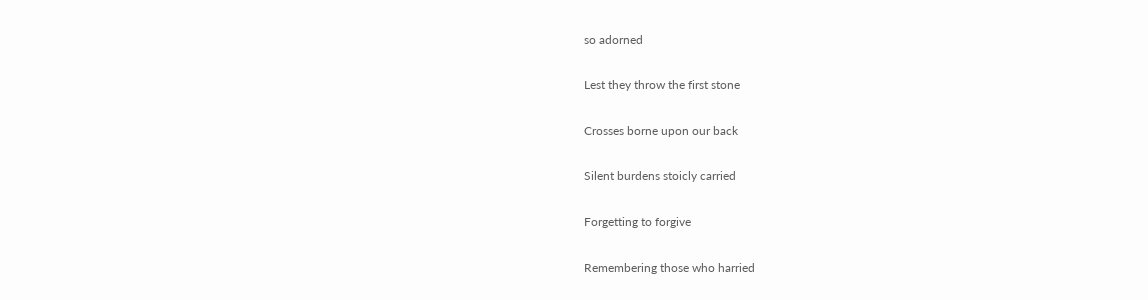so adorned

Lest they throw the first stone

Crosses borne upon our back

Silent burdens stoicly carried

Forgetting to forgive

Remembering those who harried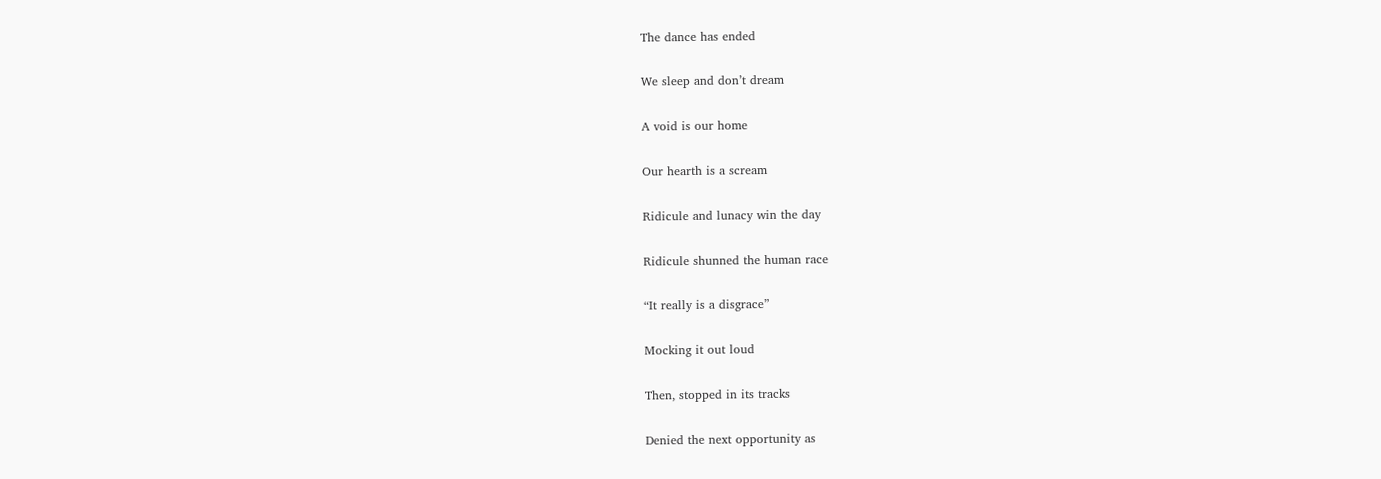The dance has ended

We sleep and don’t dream

A void is our home

Our hearth is a scream

Ridicule and lunacy win the day

Ridicule shunned the human race

“It really is a disgrace”

Mocking it out loud

Then, stopped in its tracks

Denied the next opportunity as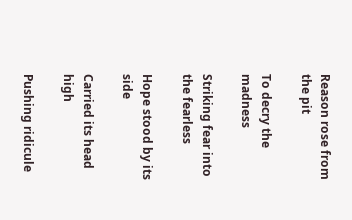Reason rose from the pit

To decry the madness

Striking fear into the fearless

Hope stood by its side

Carried its head high

Pushing ridicule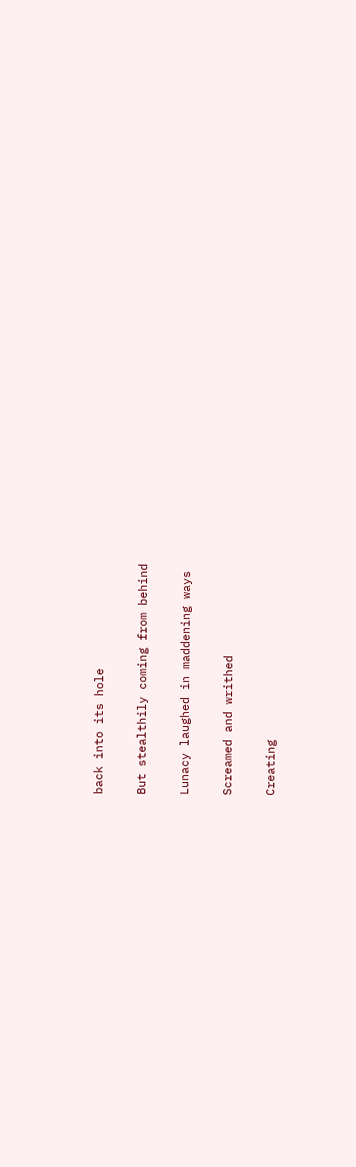back into its hole

But stealthily coming from behind

Lunacy laughed in maddening ways

Screamed and writhed

Creating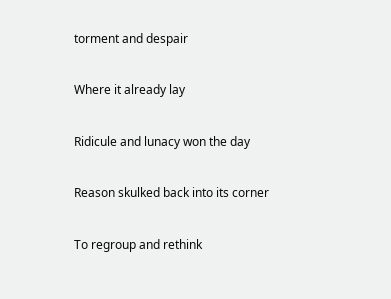torment and despair

Where it already lay

Ridicule and lunacy won the day

Reason skulked back into its corner

To regroup and rethink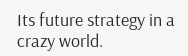Its future strategy in a crazy world.